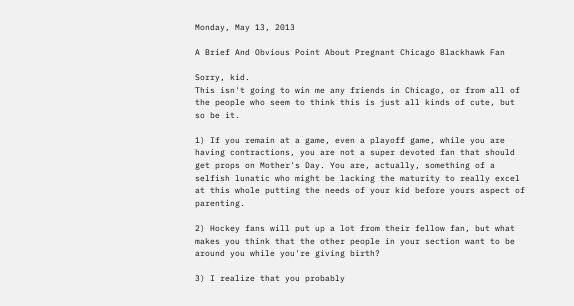Monday, May 13, 2013

A Brief And Obvious Point About Pregnant Chicago Blackhawk Fan

Sorry, kid.
This isn't going to win me any friends in Chicago, or from all of the people who seem to think this is just all kinds of cute, but so be it.

1) If you remain at a game, even a playoff game, while you are having contractions, you are not a super devoted fan that should get props on Mother's Day. You are, actually, something of a selfish lunatic who might be lacking the maturity to really excel at this whole putting the needs of your kid before yours aspect of parenting.

2) Hockey fans will put up a lot from their fellow fan, but what makes you think that the other people in your section want to be around you while you're giving birth?

3) I realize that you probably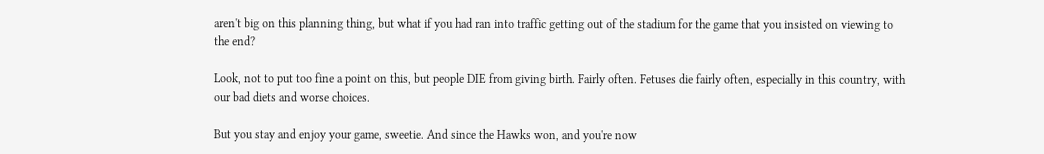aren't big on this planning thing, but what if you had ran into traffic getting out of the stadium for the game that you insisted on viewing to the end?

Look, not to put too fine a point on this, but people DIE from giving birth. Fairly often. Fetuses die fairly often, especially in this country, with our bad diets and worse choices.

But you stay and enjoy your game, sweetie. And since the Hawks won, and you're now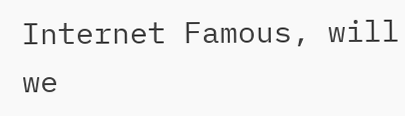Internet Famous, will we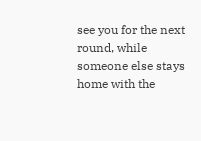see you for the next round, while someone else stays home with the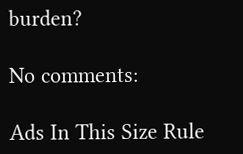burden?

No comments:

Ads In This Size Rule